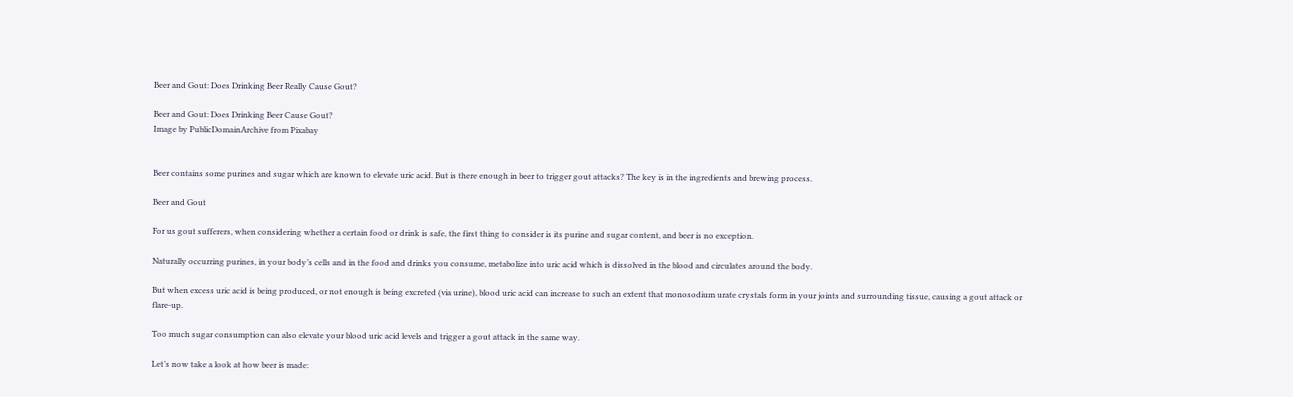Beer and Gout: Does Drinking Beer Really Cause Gout?

Beer and Gout: Does Drinking Beer Cause Gout?
Image by PublicDomainArchive from Pixabay


Beer contains some purines and sugar which are known to elevate uric acid. But is there enough in beer to trigger gout attacks? The key is in the ingredients and brewing process.

Beer and Gout

For us gout sufferers, when considering whether a certain food or drink is safe, the first thing to consider is its purine and sugar content, and beer is no exception.

Naturally occurring purines, in your body’s cells and in the food and drinks you consume, metabolize into uric acid which is dissolved in the blood and circulates around the body.

But when excess uric acid is being produced, or not enough is being excreted (via urine), blood uric acid can increase to such an extent that monosodium urate crystals form in your joints and surrounding tissue, causing a gout attack or flare-up.

Too much sugar consumption can also elevate your blood uric acid levels and trigger a gout attack in the same way.

Let’s now take a look at how beer is made: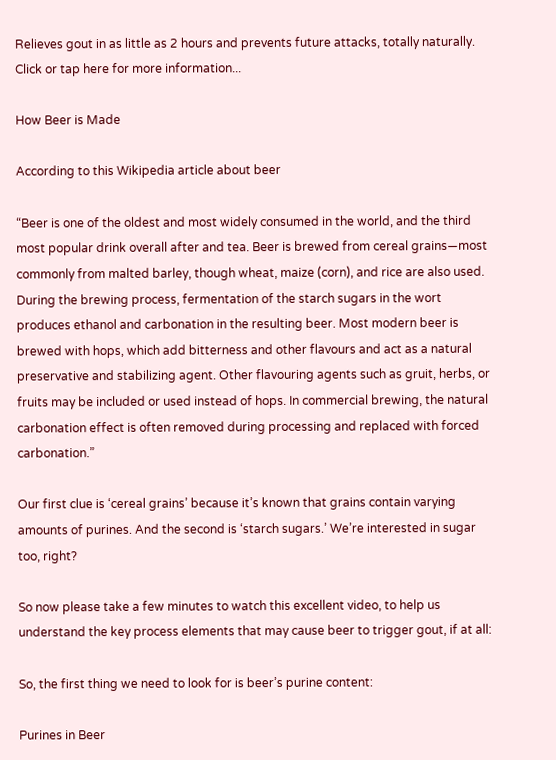Relieves gout in as little as 2 hours and prevents future attacks, totally naturally. Click or tap here for more information...

How Beer is Made

According to this Wikipedia article about beer

“Beer is one of the oldest and most widely consumed in the world, and the third most popular drink overall after and tea. Beer is brewed from cereal grains—most commonly from malted barley, though wheat, maize (corn), and rice are also used. During the brewing process, fermentation of the starch sugars in the wort produces ethanol and carbonation in the resulting beer. Most modern beer is brewed with hops, which add bitterness and other flavours and act as a natural preservative and stabilizing agent. Other flavouring agents such as gruit, herbs, or fruits may be included or used instead of hops. In commercial brewing, the natural carbonation effect is often removed during processing and replaced with forced carbonation.”

Our first clue is ‘cereal grains’ because it’s known that grains contain varying amounts of purines. And the second is ‘starch sugars.’ We’re interested in sugar too, right?

So now please take a few minutes to watch this excellent video, to help us understand the key process elements that may cause beer to trigger gout, if at all:

So, the first thing we need to look for is beer’s purine content:

Purines in Beer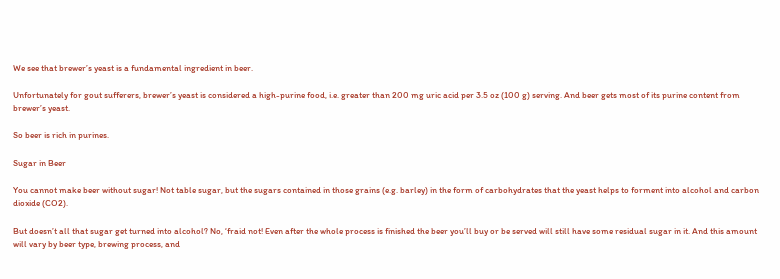We see that brewer’s yeast is a fundamental ingredient in beer.

Unfortunately for gout sufferers, brewer’s yeast is considered a high-purine food, i.e. greater than 200 mg uric acid per 3.5 oz (100 g) serving. And beer gets most of its purine content from brewer’s yeast.

So beer is rich in purines.

Sugar in Beer

You cannot make beer without sugar! Not table sugar, but the sugars contained in those grains (e.g. barley) in the form of carbohydrates that the yeast helps to forment into alcohol and carbon dioxide (CO2).

But doesn’t all that sugar get turned into alcohol? No, ‘fraid not! Even after the whole process is finished the beer you’ll buy or be served will still have some residual sugar in it. And this amount will vary by beer type, brewing process, and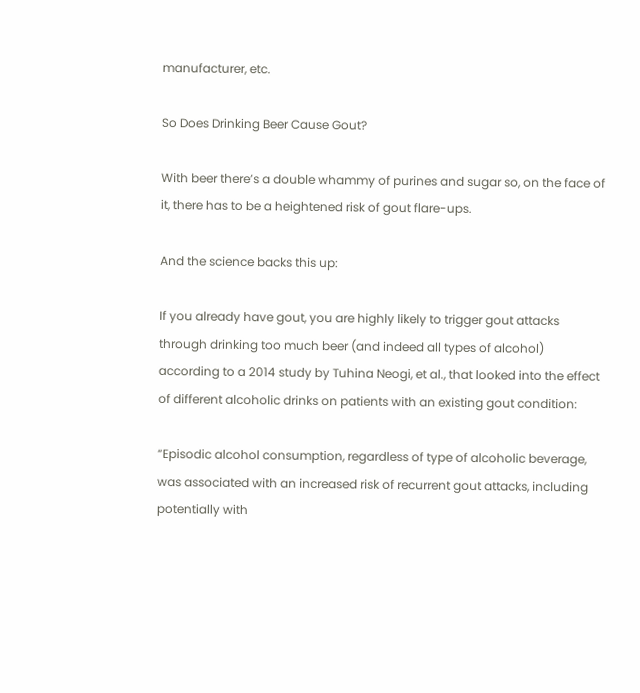manufacturer, etc.

So Does Drinking Beer Cause Gout?

With beer there’s a double whammy of purines and sugar so, on the face of it, there has to be a heightened risk of gout flare-ups.

And the science backs this up:

If you already have gout, you are highly likely to trigger gout attacks through drinking too much beer (and indeed all types of alcohol) according to a 2014 study by Tuhina Neogi, et al., that looked into the effect of different alcoholic drinks on patients with an existing gout condition:

“Episodic alcohol consumption, regardless of type of alcoholic beverage, was associated with an increased risk of recurrent gout attacks, including potentially with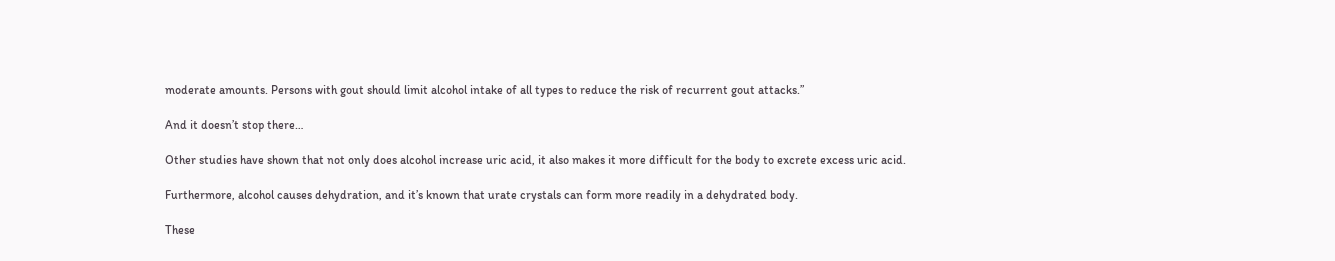moderate amounts. Persons with gout should limit alcohol intake of all types to reduce the risk of recurrent gout attacks.”

And it doesn’t stop there…

Other studies have shown that not only does alcohol increase uric acid, it also makes it more difficult for the body to excrete excess uric acid.

Furthermore, alcohol causes dehydration, and it’s known that urate crystals can form more readily in a dehydrated body.

These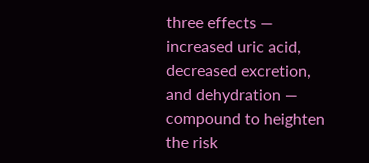three effects — increased uric acid, decreased excretion, and dehydration — compound to heighten the risk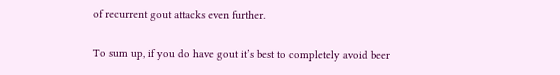of recurrent gout attacks even further.

To sum up, if you do have gout it’s best to completely avoid beer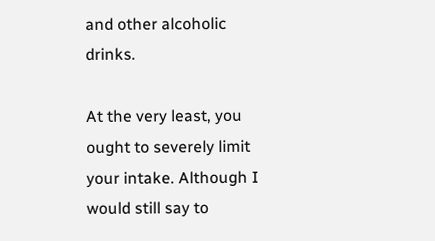and other alcoholic drinks.

At the very least, you ought to severely limit your intake. Although I would still say to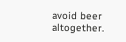avoid beer altogether.